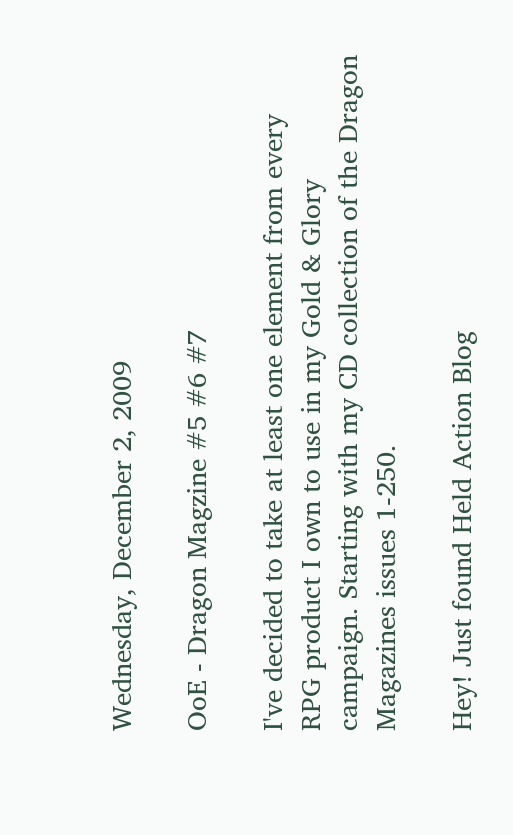Wednesday, December 2, 2009

OoE - Dragon Magzine #5 #6 #7

I've decided to take at least one element from every RPG product I own to use in my Gold & Glory campaign. Starting with my CD collection of the Dragon Magazines issues 1-250.

Hey! Just found Held Action Blog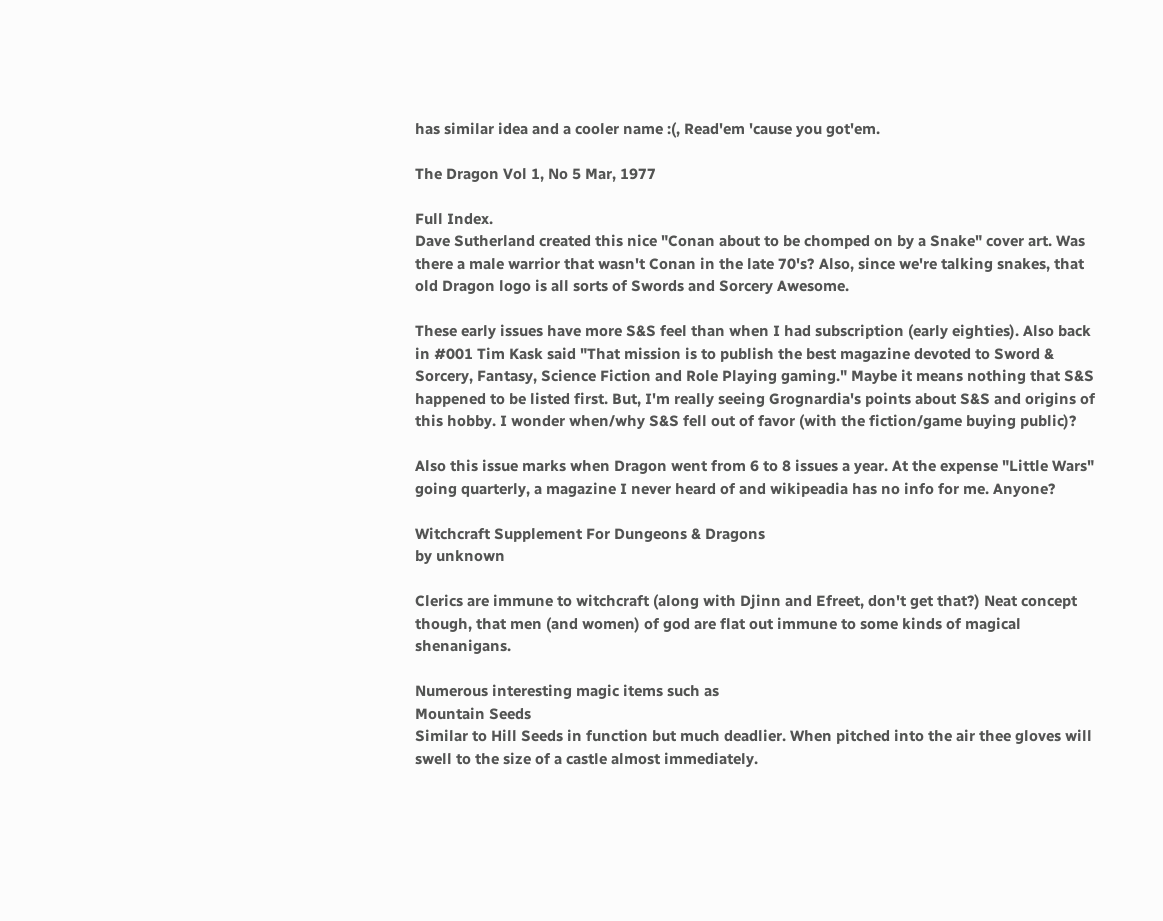has similar idea and a cooler name :(, Read'em 'cause you got'em.

The Dragon Vol 1, No 5 Mar, 1977

Full Index.
Dave Sutherland created this nice "Conan about to be chomped on by a Snake" cover art. Was there a male warrior that wasn't Conan in the late 70's? Also, since we're talking snakes, that old Dragon logo is all sorts of Swords and Sorcery Awesome.

These early issues have more S&S feel than when I had subscription (early eighties). Also back in #001 Tim Kask said "That mission is to publish the best magazine devoted to Sword & Sorcery, Fantasy, Science Fiction and Role Playing gaming." Maybe it means nothing that S&S happened to be listed first. But, I'm really seeing Grognardia's points about S&S and origins of this hobby. I wonder when/why S&S fell out of favor (with the fiction/game buying public)?

Also this issue marks when Dragon went from 6 to 8 issues a year. At the expense "Little Wars" going quarterly, a magazine I never heard of and wikipeadia has no info for me. Anyone?

Witchcraft Supplement For Dungeons & Dragons
by unknown

Clerics are immune to witchcraft (along with Djinn and Efreet, don't get that?) Neat concept though, that men (and women) of god are flat out immune to some kinds of magical shenanigans.

Numerous interesting magic items such as
Mountain Seeds
Similar to Hill Seeds in function but much deadlier. When pitched into the air thee gloves will swell to the size of a castle almost immediately.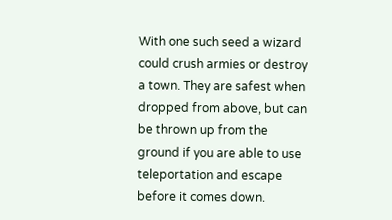With one such seed a wizard could crush armies or destroy a town. They are safest when dropped from above, but can be thrown up from the ground if you are able to use teleportation and escape before it comes down.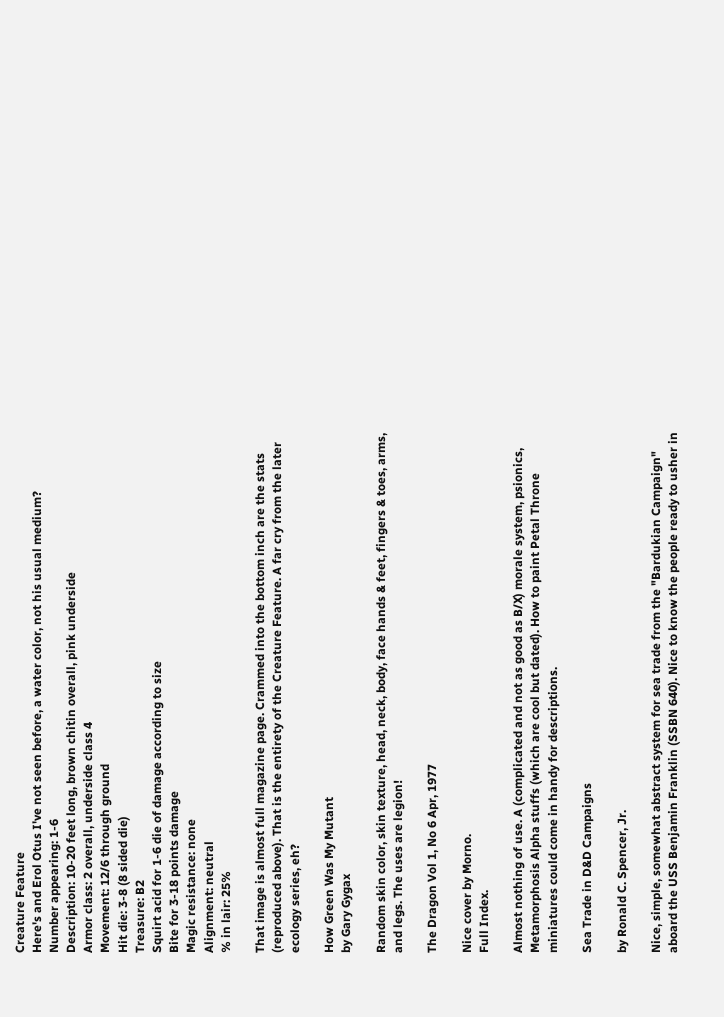Creature Feature
Here's and Erol Otus I've not seen before, a water color, not his usual medium?
Number appearing: 1-6
Description: 10-20 feet long, brown chitin overall, pink underside
Armor class: 2 overall, underside class 4
Movement: 12/6 through ground
Hit die: 3-8 (8 sided die)
Treasure: B2
Squirt acid for 1-6 die of damage according to size
Bite for 3-18 points damage
Magic resistance: none
Alignment: neutral
% in lair: 25%

That image is almost full magazine page. Crammed into the bottom inch are the stats (reproduced above). That is the entirety of the Creature Feature. A far cry from the later ecology series, eh?

How Green Was My Mutant
by Gary Gygax

Random skin color, skin texture, head, neck, body, face hands & feet, fingers & toes, arms, and legs. The uses are legion!

The Dragon Vol 1, No 6 Apr, 1977

Nice cover by Morno.
Full Index.

Almost nothing of use. A (complicated and not as good as B/X) morale system, psionics, Metamorphosis Alpha stuffs (which are cool but dated). How to paint Petal Throne miniatures could come in handy for descriptions.

Sea Trade in D&D Campaigns

by Ronald C. Spencer, Jr.

Nice, simple, somewhat abstract system for sea trade from the "Bardukian Campaign" aboard the USS Benjamin Franklin (SSBN 640). Nice to know the people ready to usher in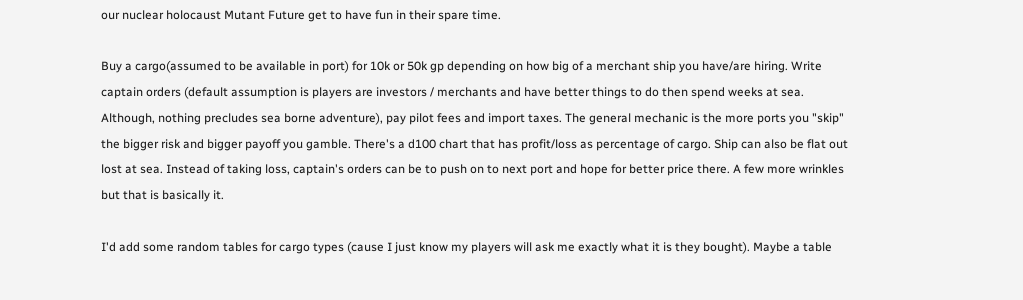our nuclear holocaust Mutant Future get to have fun in their spare time.

Buy a cargo(assumed to be available in port) for 10k or 50k gp depending on how big of a merchant ship you have/are hiring. Write captain orders (default assumption is players are investors / merchants and have better things to do then spend weeks at sea. Although, nothing precludes sea borne adventure), pay pilot fees and import taxes. The general mechanic is the more ports you "skip" the bigger risk and bigger payoff you gamble. There's a d100 chart that has profit/loss as percentage of cargo. Ship can also be flat out lost at sea. Instead of taking loss, captain's orders can be to push on to next port and hope for better price there. A few more wrinkles but that is basically it.

I'd add some random tables for cargo types (cause I just know my players will ask me exactly what it is they bought). Maybe a table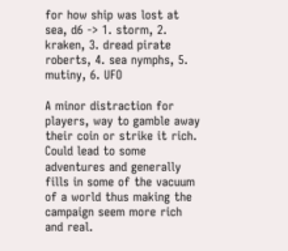for how ship was lost at sea, d6 -> 1. storm, 2. kraken, 3. dread pirate roberts, 4. sea nymphs, 5. mutiny, 6. UFO

A minor distraction for players, way to gamble away their coin or strike it rich. Could lead to some adventures and generally fills in some of the vacuum of a world thus making the campaign seem more rich and real.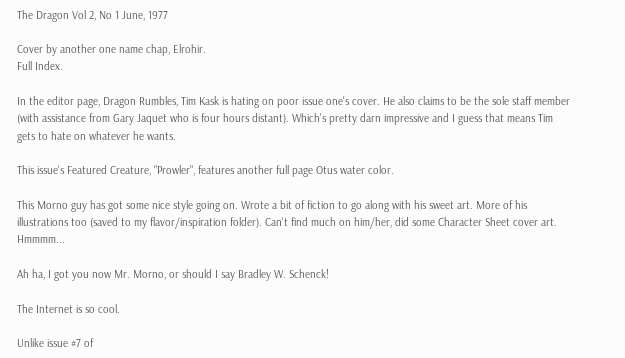The Dragon Vol 2, No 1 June, 1977

Cover by another one name chap, Elrohir.
Full Index.

In the editor page, Dragon Rumbles, Tim Kask is hating on poor issue one's cover. He also claims to be the sole staff member (with assistance from Gary Jaquet who is four hours distant). Which's pretty darn impressive and I guess that means Tim gets to hate on whatever he wants.

This issue's Featured Creature, "Prowler", features another full page Otus water color.

This Morno guy has got some nice style going on. Wrote a bit of fiction to go along with his sweet art. More of his illustrations too (saved to my flavor/inspiration folder). Can't find much on him/her, did some Character Sheet cover art. Hmmmm...

Ah ha, I got you now Mr. Morno, or should I say Bradley W. Schenck!

The Internet is so cool.

Unlike issue #7 of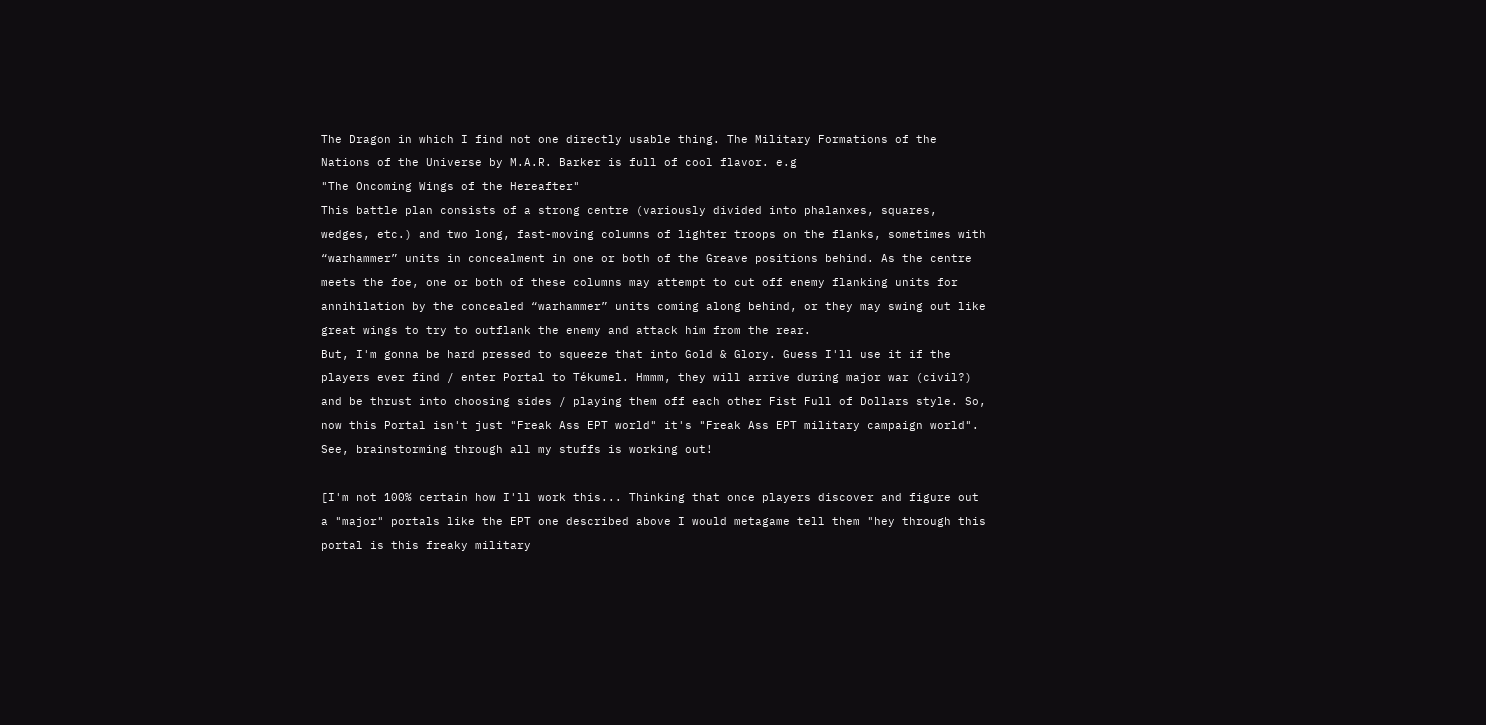The Dragon in which I find not one directly usable thing. The Military Formations of the Nations of the Universe by M.A.R. Barker is full of cool flavor. e.g
"The Oncoming Wings of the Hereafter"
This battle plan consists of a strong centre (variously divided into phalanxes, squares, wedges, etc.) and two long, fast-moving columns of lighter troops on the flanks, sometimes with “warhammer” units in concealment in one or both of the Greave positions behind. As the centre meets the foe, one or both of these columns may attempt to cut off enemy flanking units for annihilation by the concealed “warhammer” units coming along behind, or they may swing out like great wings to try to outflank the enemy and attack him from the rear.
But, I'm gonna be hard pressed to squeeze that into Gold & Glory. Guess I'll use it if the players ever find / enter Portal to Tékumel. Hmmm, they will arrive during major war (civil?) and be thrust into choosing sides / playing them off each other Fist Full of Dollars style. So, now this Portal isn't just "Freak Ass EPT world" it's "Freak Ass EPT military campaign world". See, brainstorming through all my stuffs is working out!

[I'm not 100% certain how I'll work this... Thinking that once players discover and figure out a "major" portals like the EPT one described above I would metagame tell them "hey through this portal is this freaky military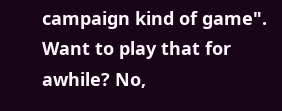campaign kind of game". Want to play that for awhile? No,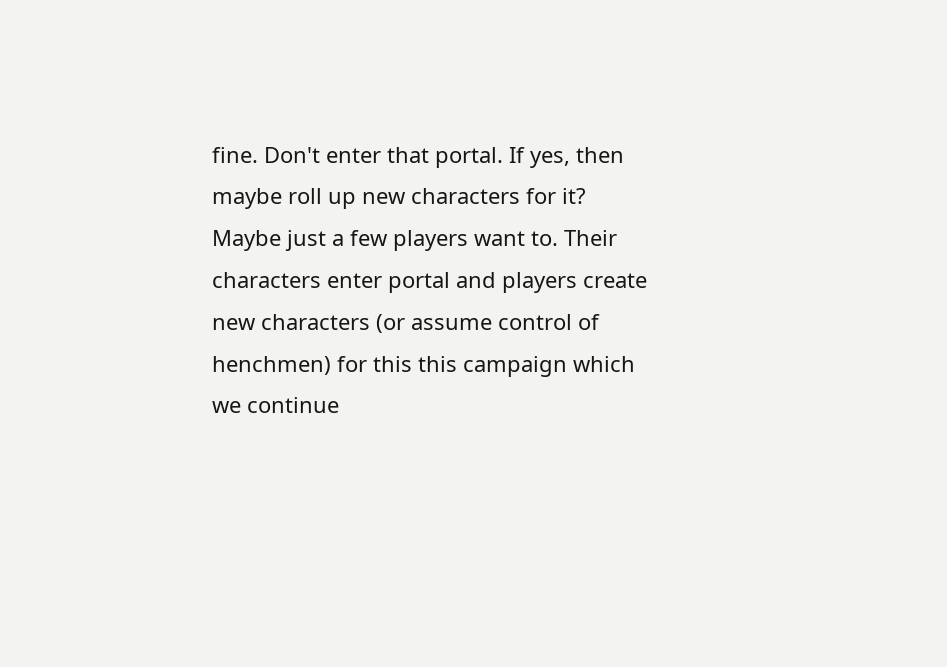fine. Don't enter that portal. If yes, then maybe roll up new characters for it? Maybe just a few players want to. Their characters enter portal and players create new characters (or assume control of henchmen) for this this campaign which we continue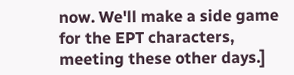now. We'll make a side game for the EPT characters, meeting these other days.]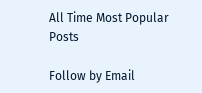All Time Most Popular Posts

Follow by Email